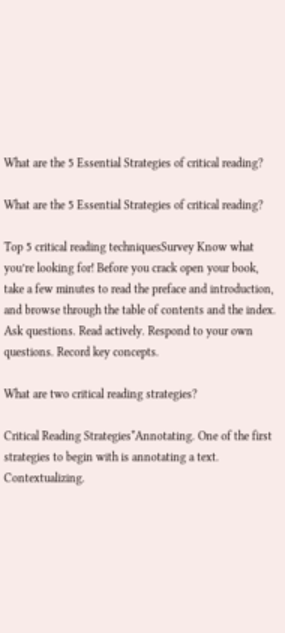What are the 5 Essential Strategies of critical reading?

What are the 5 Essential Strategies of critical reading?

Top 5 critical reading techniquesSurvey Know what you’re looking for! Before you crack open your book, take a few minutes to read the preface and introduction, and browse through the table of contents and the index. Ask questions. Read actively. Respond to your own questions. Record key concepts.

What are two critical reading strategies?

Critical Reading Strategies*Annotating. One of the first strategies to begin with is annotating a text. Contextualizing.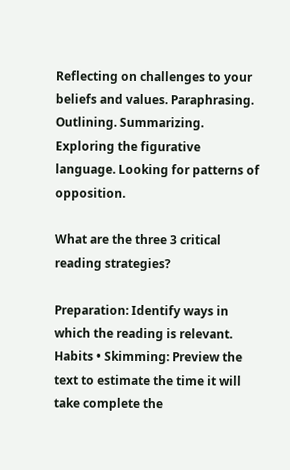Reflecting on challenges to your beliefs and values. Paraphrasing. Outlining. Summarizing. Exploring the figurative language. Looking for patterns of opposition.

What are the three 3 critical reading strategies?

Preparation: Identify ways in which the reading is relevant. Habits • Skimming: Preview the text to estimate the time it will take complete the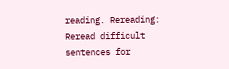reading. Rereading: Reread difficult sentences for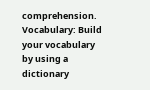comprehension. Vocabulary: Build your vocabulary by using a dictionary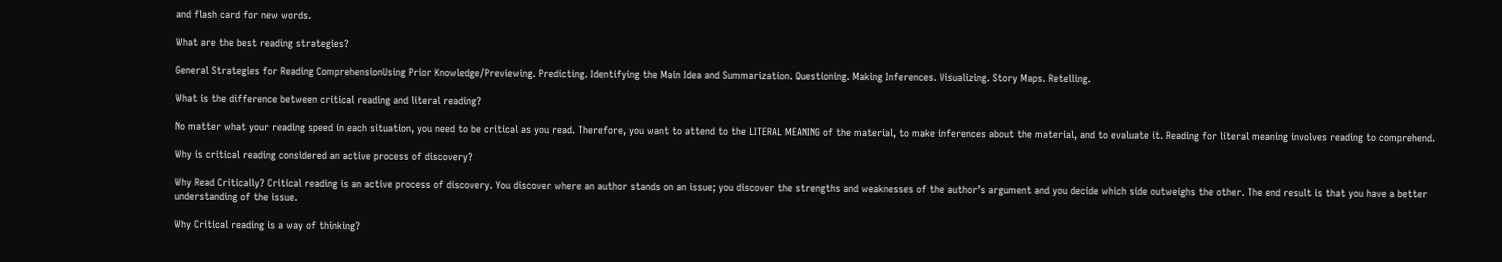and flash card for new words.

What are the best reading strategies?

General Strategies for Reading ComprehensionUsing Prior Knowledge/Previewing. Predicting. Identifying the Main Idea and Summarization. Questioning. Making Inferences. Visualizing. Story Maps. Retelling.

What is the difference between critical reading and literal reading?

No matter what your reading speed in each situation, you need to be critical as you read. Therefore, you want to attend to the LITERAL MEANING of the material, to make inferences about the material, and to evaluate it. Reading for literal meaning involves reading to comprehend.

Why is critical reading considered an active process of discovery?

Why Read Critically? Critical reading is an active process of discovery. You discover where an author stands on an issue; you discover the strengths and weaknesses of the author’s argument and you decide which side outweighs the other. The end result is that you have a better understanding of the issue.

Why Critical reading is a way of thinking?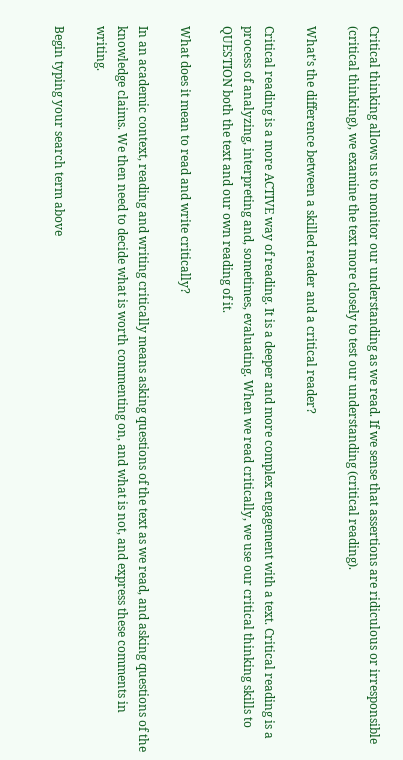Critical thinking allows us to monitor our understanding as we read. If we sense that assertions are ridiculous or irresponsible (critical thinking), we examine the text more closely to test our understanding (critical reading).

What’s the difference between a skilled reader and a critical reader?

Critical reading is a more ACTIVE way of reading. It is a deeper and more complex engagement with a text. Critical reading is a process of analyzing, interpreting and, sometimes, evaluating. When we read critically, we use our critical thinking skills to QUESTION both the text and our own reading of it.

What does it mean to read and write critically?

In an academic context, reading and writing critically means asking questions of the text as we read, and asking questions of the knowledge claims. We then need to decide what is worth commenting on, and what is not, and express these comments in writing.

Begin typing your search term above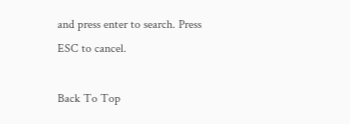and press enter to search. Press ESC to cancel.

Back To Top